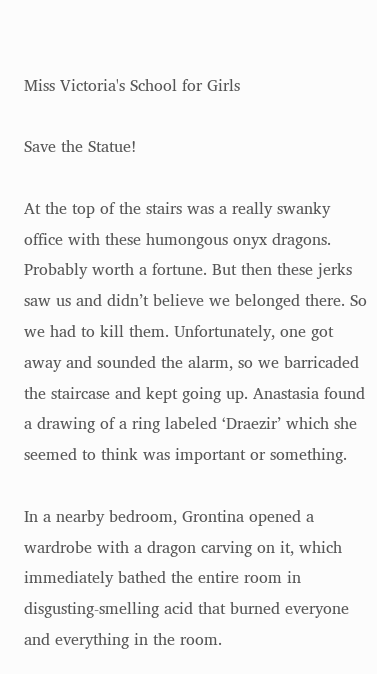Miss Victoria's School for Girls

Save the Statue!

At the top of the stairs was a really swanky office with these humongous onyx dragons. Probably worth a fortune. But then these jerks saw us and didn’t believe we belonged there. So we had to kill them. Unfortunately, one got away and sounded the alarm, so we barricaded the staircase and kept going up. Anastasia found a drawing of a ring labeled ‘Draezir’ which she seemed to think was important or something.

In a nearby bedroom, Grontina opened a wardrobe with a dragon carving on it, which immediately bathed the entire room in disgusting-smelling acid that burned everyone and everything in the room.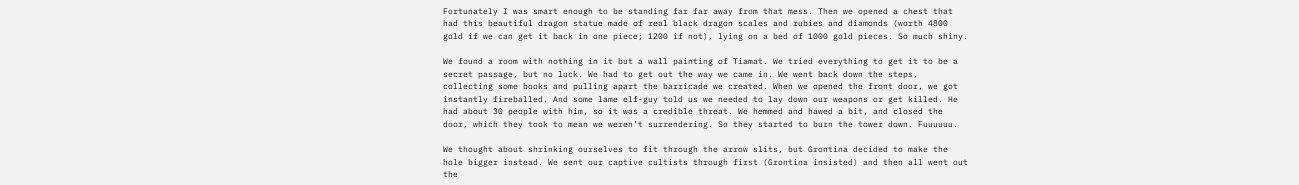Fortunately I was smart enough to be standing far far away from that mess. Then we opened a chest that had this beautiful dragon statue made of real black dragon scales and rubies and diamonds (worth 4800 gold if we can get it back in one piece; 1200 if not), lying on a bed of 1000 gold pieces. So much shiny.

We found a room with nothing in it but a wall painting of Tiamat. We tried everything to get it to be a secret passage, but no luck. We had to get out the way we came in. We went back down the steps, collecting some books and pulling apart the barricade we created. When we opened the front door, we got instantly fireballed. And some lame elf-guy told us we needed to lay down our weapons or get killed. He had about 30 people with him, so it was a credible threat. We hemmed and hawed a bit, and closed the door, which they took to mean we weren’t surrendering. So they started to burn the tower down. Fuuuuuu.

We thought about shrinking ourselves to fit through the arrow slits, but Grontina decided to make the hole bigger instead. We sent our captive cultists through first (Grontina insisted) and then all went out the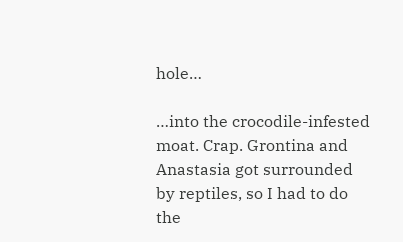hole…

…into the crocodile-infested moat. Crap. Grontina and Anastasia got surrounded by reptiles, so I had to do the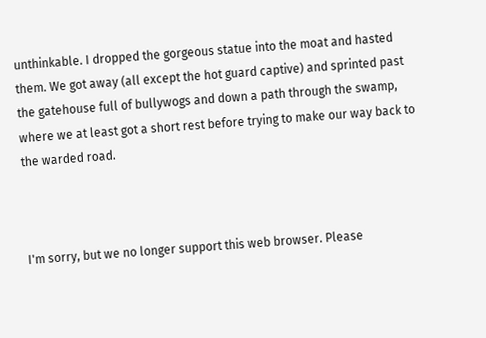unthinkable. I dropped the gorgeous statue into the moat and hasted them. We got away (all except the hot guard captive) and sprinted past the gatehouse full of bullywogs and down a path through the swamp, where we at least got a short rest before trying to make our way back to the warded road.



I'm sorry, but we no longer support this web browser. Please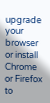upgrade your browser or install Chrome or Firefox to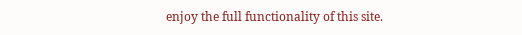enjoy the full functionality of this site.